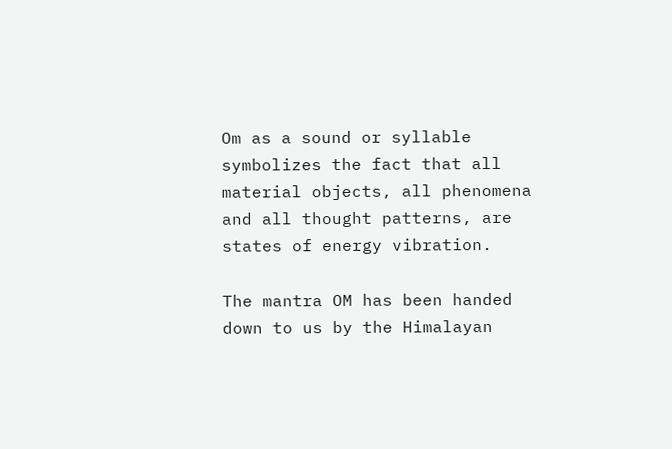Om as a sound or syllable symbolizes the fact that all material objects, all phenomena and all thought patterns, are states of energy vibration.

The mantra OM has been handed down to us by the Himalayan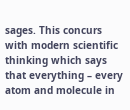sages. This concurs with modern scientific thinking which says that everything – every atom and molecule in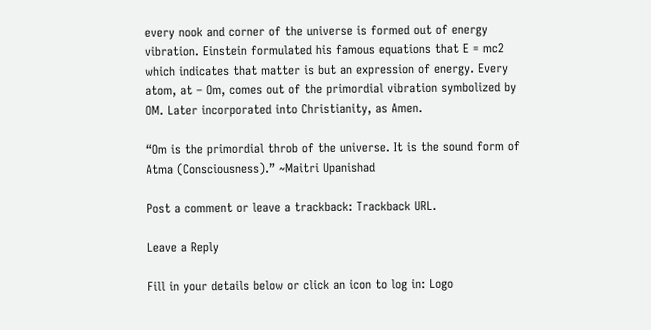every nook and corner of the universe is formed out of energy vibration. Einstein formulated his famous equations that E = mc2 which indicates that matter is but an expression of energy. Every atom, at – Om, comes out of the primordial vibration symbolized by OM. Later incorporated into Christianity, as Amen.

“Om is the primordial throb of the universe. It is the sound form of Atma (Consciousness).” ~Maitri Upanishad

Post a comment or leave a trackback: Trackback URL.

Leave a Reply

Fill in your details below or click an icon to log in: Logo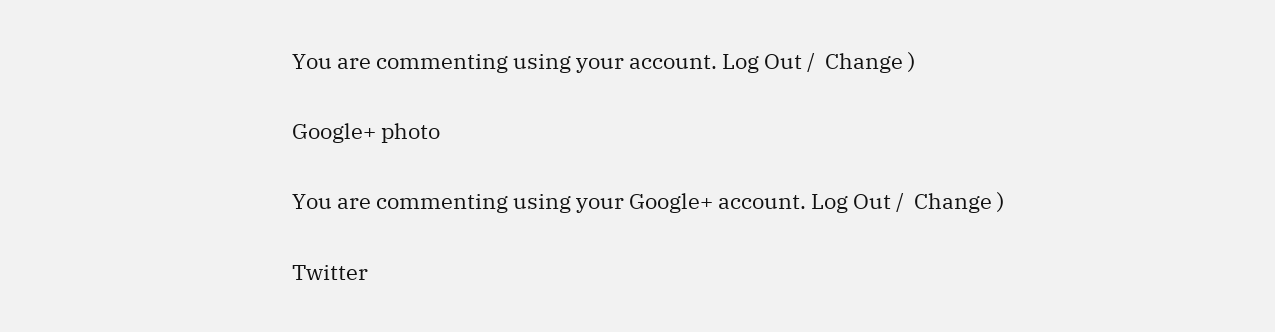You are commenting using your account. Log Out /  Change )

Google+ photo

You are commenting using your Google+ account. Log Out /  Change )

Twitter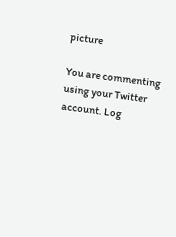picture

You are commenting using your Twitter account. Log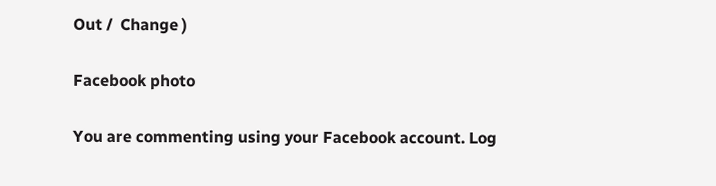Out /  Change )

Facebook photo

You are commenting using your Facebook account. Log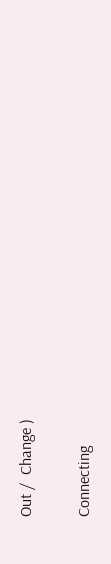Out /  Change )


Connecting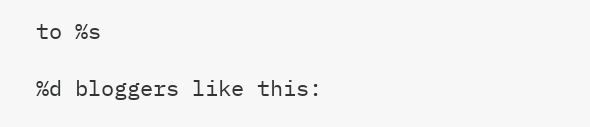to %s

%d bloggers like this: